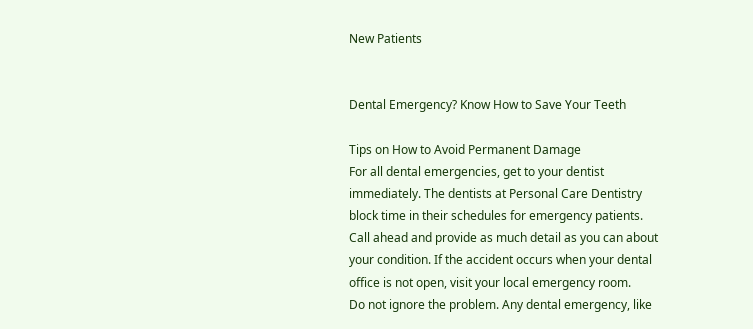New Patients


Dental Emergency? Know How to Save Your Teeth

Tips on How to Avoid Permanent Damage
For all dental emergencies, get to your dentist immediately. The dentists at Personal Care Dentistry block time in their schedules for emergency patients. Call ahead and provide as much detail as you can about your condition. If the accident occurs when your dental office is not open, visit your local emergency room.
Do not ignore the problem. Any dental emergency, like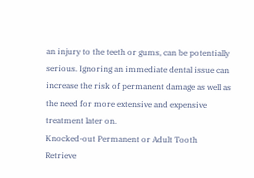an injury to the teeth or gums, can be potentially serious. Ignoring an immediate dental issue can increase the risk of permanent damage as well as the need for more extensive and expensive treatment later on.
Knocked-out Permanent or Adult Tooth
Retrieve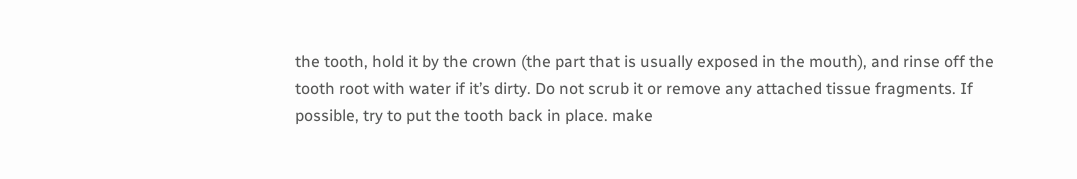the tooth, hold it by the crown (the part that is usually exposed in the mouth), and rinse off the tooth root with water if it’s dirty. Do not scrub it or remove any attached tissue fragments. If possible, try to put the tooth back in place. make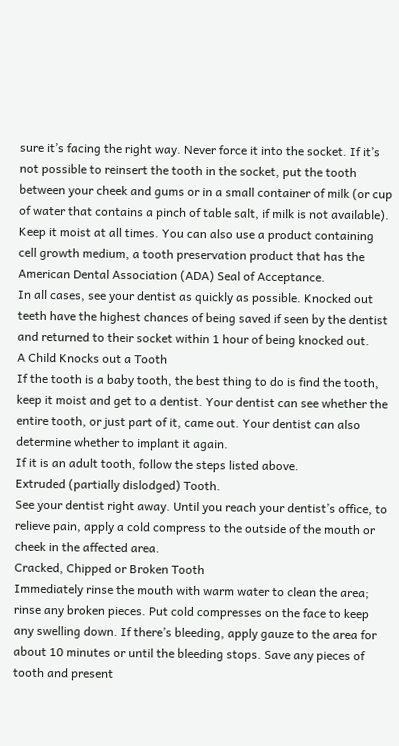sure it’s facing the right way. Never force it into the socket. If it’s not possible to reinsert the tooth in the socket, put the tooth between your cheek and gums or in a small container of milk (or cup of water that contains a pinch of table salt, if milk is not available). Keep it moist at all times. You can also use a product containing cell growth medium, a tooth preservation product that has the American Dental Association (ADA) Seal of Acceptance.
In all cases, see your dentist as quickly as possible. Knocked out teeth have the highest chances of being saved if seen by the dentist and returned to their socket within 1 hour of being knocked out.
A Child Knocks out a Tooth
If the tooth is a baby tooth, the best thing to do is find the tooth, keep it moist and get to a dentist. Your dentist can see whether the entire tooth, or just part of it, came out. Your dentist can also determine whether to implant it again.
If it is an adult tooth, follow the steps listed above.
Extruded (partially dislodged) Tooth.
See your dentist right away. Until you reach your dentist’s office, to relieve pain, apply a cold compress to the outside of the mouth or cheek in the affected area.
Cracked, Chipped or Broken Tooth
Immediately rinse the mouth with warm water to clean the area; rinse any broken pieces. Put cold compresses on the face to keep any swelling down. If there’s bleeding, apply gauze to the area for about 10 minutes or until the bleeding stops. Save any pieces of tooth and present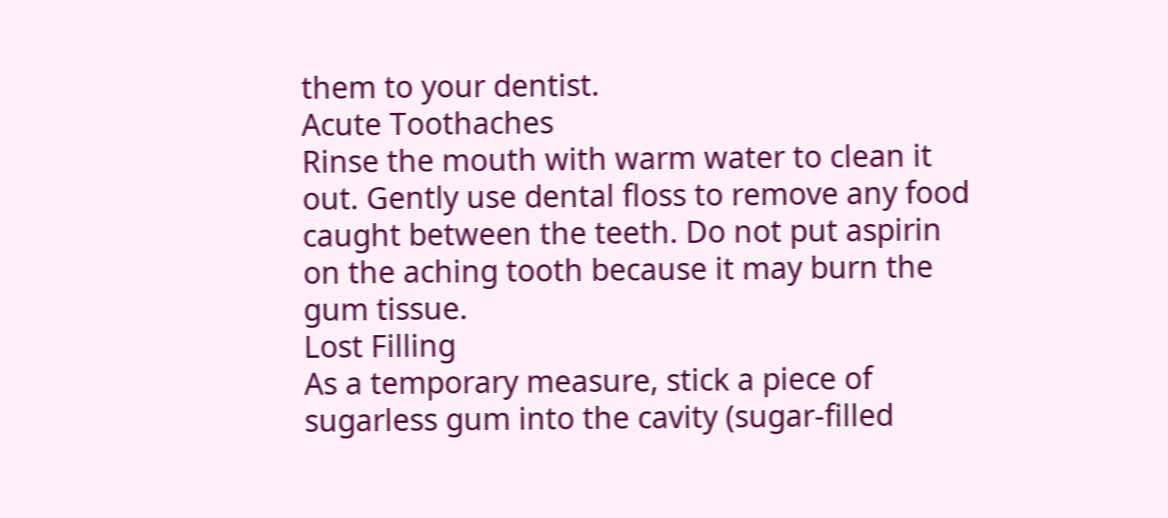them to your dentist.
Acute Toothaches
Rinse the mouth with warm water to clean it out. Gently use dental floss to remove any food caught between the teeth. Do not put aspirin on the aching tooth because it may burn the gum tissue.
Lost Filling
As a temporary measure, stick a piece of sugarless gum into the cavity (sugar-filled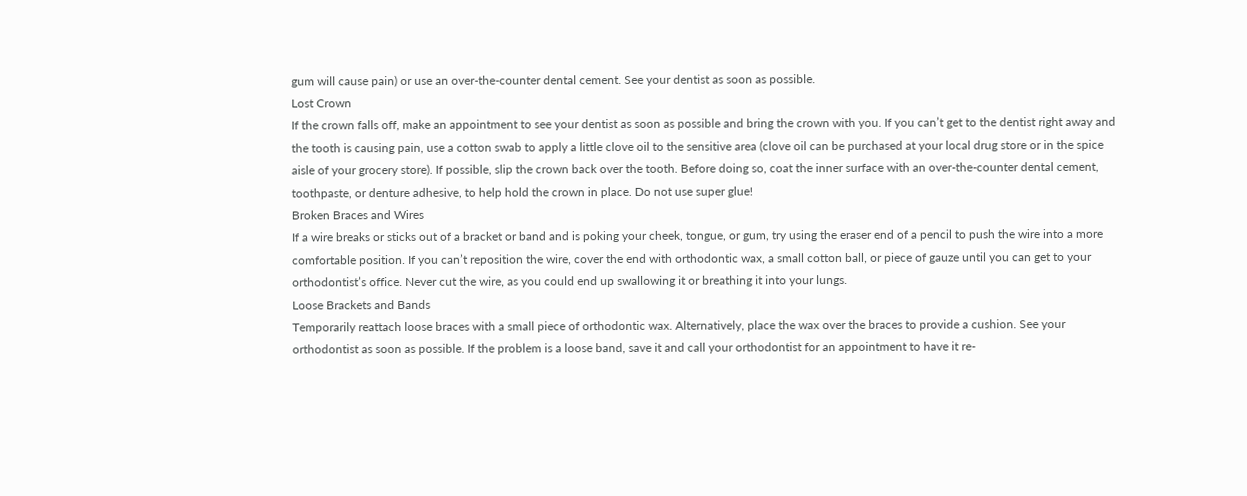gum will cause pain) or use an over-the-counter dental cement. See your dentist as soon as possible.
Lost Crown
If the crown falls off, make an appointment to see your dentist as soon as possible and bring the crown with you. If you can’t get to the dentist right away and the tooth is causing pain, use a cotton swab to apply a little clove oil to the sensitive area (clove oil can be purchased at your local drug store or in the spice aisle of your grocery store). If possible, slip the crown back over the tooth. Before doing so, coat the inner surface with an over-the-counter dental cement, toothpaste, or denture adhesive, to help hold the crown in place. Do not use super glue!
Broken Braces and Wires
If a wire breaks or sticks out of a bracket or band and is poking your cheek, tongue, or gum, try using the eraser end of a pencil to push the wire into a more comfortable position. If you can’t reposition the wire, cover the end with orthodontic wax, a small cotton ball, or piece of gauze until you can get to your orthodontist’s office. Never cut the wire, as you could end up swallowing it or breathing it into your lungs.
Loose Brackets and Bands
Temporarily reattach loose braces with a small piece of orthodontic wax. Alternatively, place the wax over the braces to provide a cushion. See your orthodontist as soon as possible. If the problem is a loose band, save it and call your orthodontist for an appointment to have it re-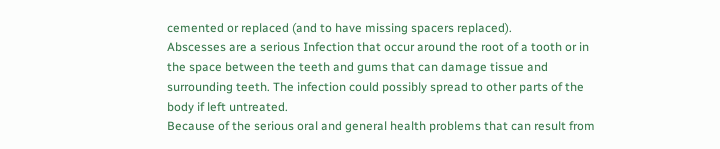cemented or replaced (and to have missing spacers replaced).
Abscesses are a serious Infection that occur around the root of a tooth or in the space between the teeth and gums that can damage tissue and surrounding teeth. The infection could possibly spread to other parts of the body if left untreated.
Because of the serious oral and general health problems that can result from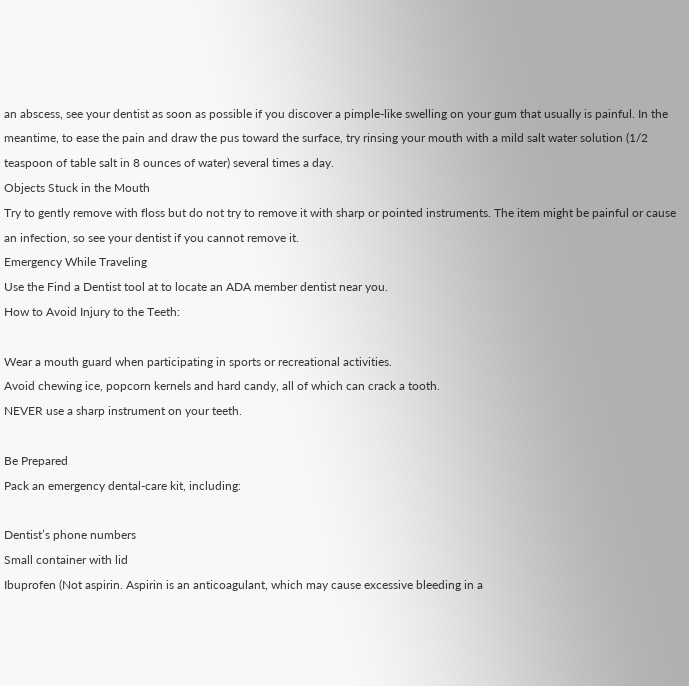an abscess, see your dentist as soon as possible if you discover a pimple-like swelling on your gum that usually is painful. In the meantime, to ease the pain and draw the pus toward the surface, try rinsing your mouth with a mild salt water solution (1/2 teaspoon of table salt in 8 ounces of water) several times a day.
Objects Stuck in the Mouth
Try to gently remove with floss but do not try to remove it with sharp or pointed instruments. The item might be painful or cause an infection, so see your dentist if you cannot remove it.
Emergency While Traveling
Use the Find a Dentist tool at to locate an ADA member dentist near you.
How to Avoid Injury to the Teeth:

Wear a mouth guard when participating in sports or recreational activities.
Avoid chewing ice, popcorn kernels and hard candy, all of which can crack a tooth.
NEVER use a sharp instrument on your teeth.

Be Prepared
Pack an emergency dental-care kit, including:

Dentist’s phone numbers
Small container with lid
Ibuprofen (Not aspirin. Aspirin is an anticoagulant, which may cause excessive bleeding in a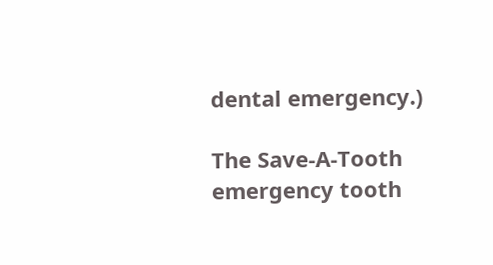dental emergency.)

The Save-A-Tooth emergency tooth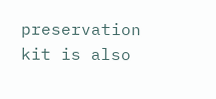preservation kit is also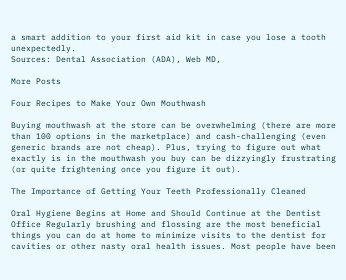a smart addition to your first aid kit in case you lose a tooth unexpectedly.
Sources: Dental Association (ADA), Web MD,

More Posts

Four Recipes to Make Your Own Mouthwash

Buying mouthwash at the store can be overwhelming (there are more than 100 options in the marketplace) and cash-challenging (even generic brands are not cheap). Plus, trying to figure out what exactly is in the mouthwash you buy can be dizzyingly frustrating (or quite frightening once you figure it out).

The Importance of Getting Your Teeth Professionally Cleaned

Oral Hygiene Begins at Home and Should Continue at the Dentist Office Regularly brushing and flossing are the most beneficial things you can do at home to minimize visits to the dentist for cavities or other nasty oral health issues. Most people have been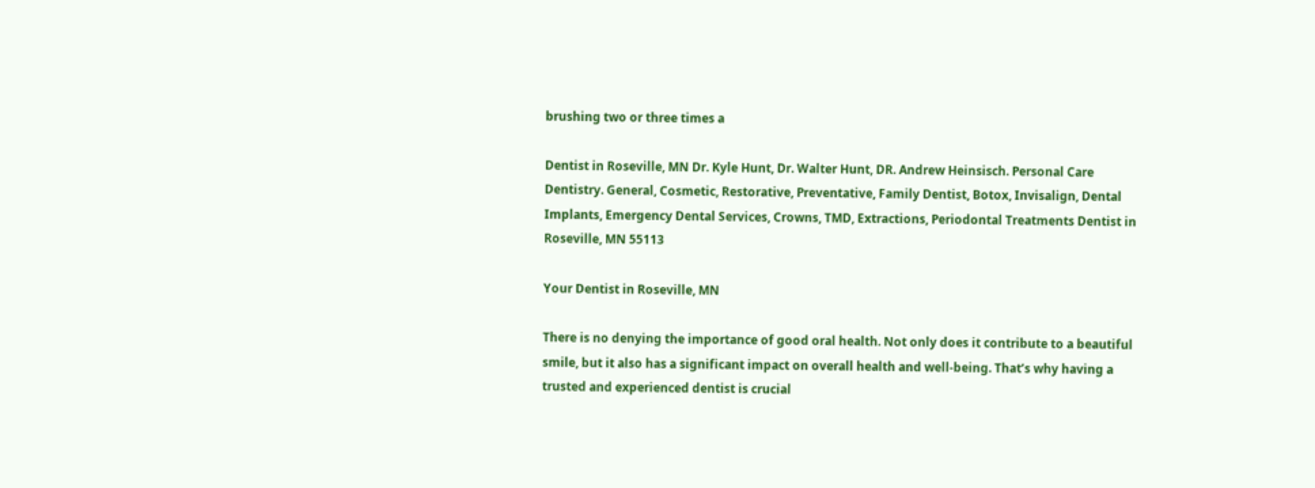brushing two or three times a

Dentist in Roseville, MN Dr. Kyle Hunt, Dr. Walter Hunt, DR. Andrew Heinsisch. Personal Care Dentistry. General, Cosmetic, Restorative, Preventative, Family Dentist, Botox, Invisalign, Dental Implants, Emergency Dental Services, Crowns, TMD, Extractions, Periodontal Treatments Dentist in Roseville, MN 55113

Your Dentist in Roseville, MN

There is no denying the importance of good oral health. Not only does it contribute to a beautiful smile, but it also has a significant impact on overall health and well-being. That’s why having a trusted and experienced dentist is crucial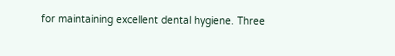for maintaining excellent dental hygiene. Three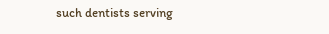such dentists serving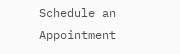Schedule an Appointment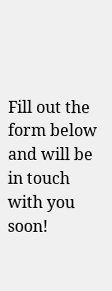Fill out the form below and will be in touch with you soon!